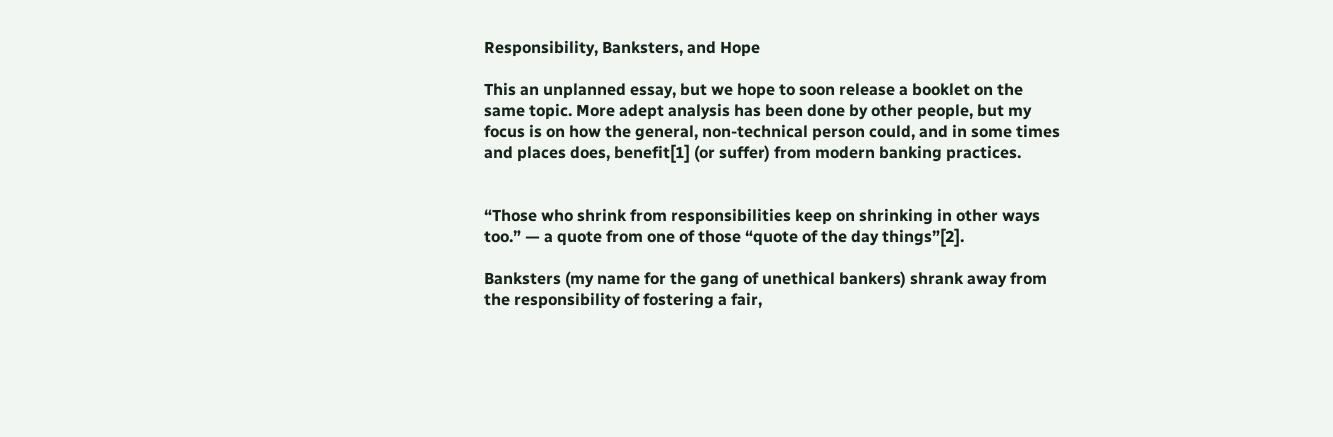Responsibility, Banksters, and Hope

This an unplanned essay, but we hope to soon release a booklet on the same topic. More adept analysis has been done by other people, but my focus is on how the general, non-technical person could, and in some times and places does, benefit[1] (or suffer) from modern banking practices.


“Those who shrink from responsibilities keep on shrinking in other ways too.” — a quote from one of those “quote of the day things”[2].

Banksters (my name for the gang of unethical bankers) shrank away from the responsibility of fostering a fair,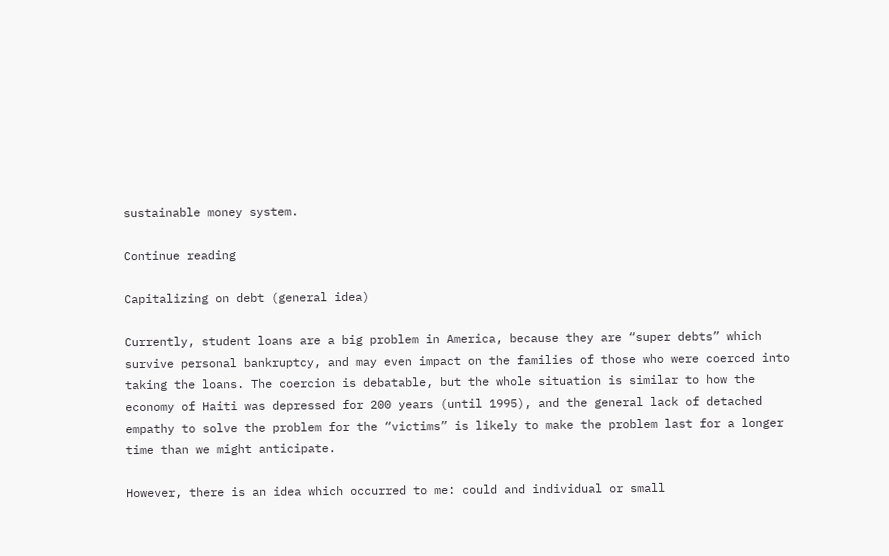sustainable money system.

Continue reading

Capitalizing on debt (general idea)

Currently, student loans are a big problem in America, because they are “super debts” which survive personal bankruptcy, and may even impact on the families of those who were coerced into taking the loans. The coercion is debatable, but the whole situation is similar to how the economy of Haiti was depressed for 200 years (until 1995), and the general lack of detached empathy to solve the problem for the “victims” is likely to make the problem last for a longer time than we might anticipate.

However, there is an idea which occurred to me: could and individual or small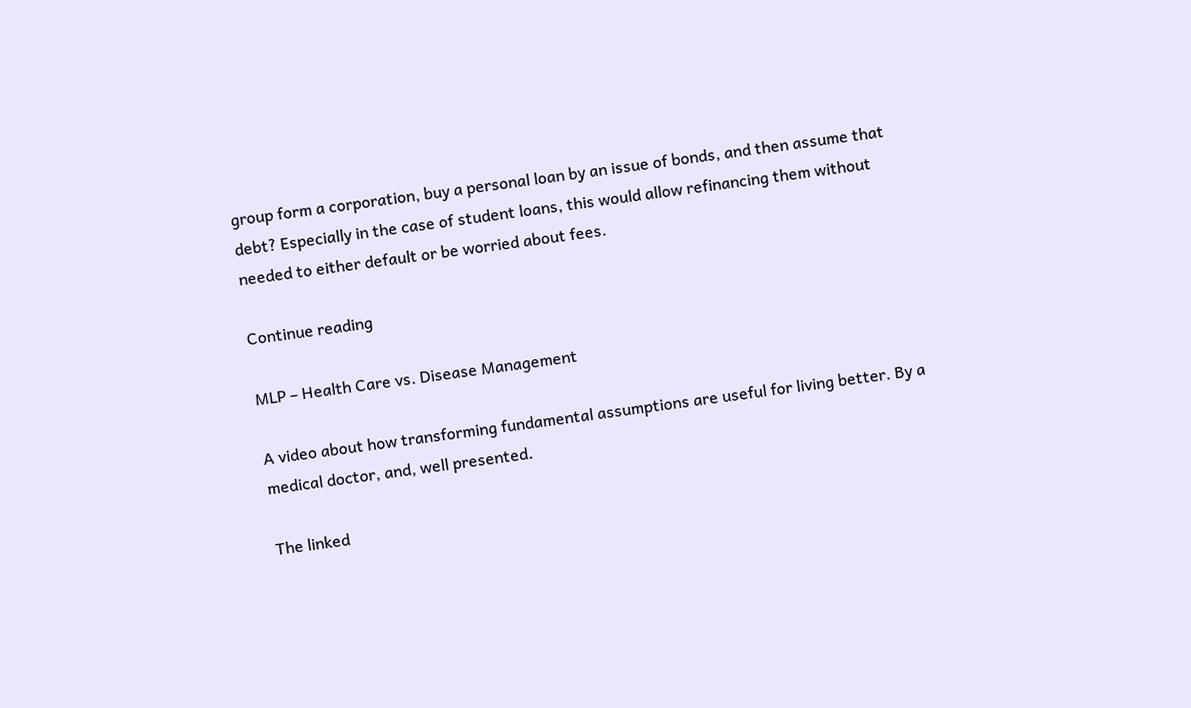group form a corporation, buy a personal loan by an issue of bonds, and then assume that debt? Especially in the case of student loans, this would allow refinancing them without needed to either default or be worried about fees.

Continue reading

MLP – Health Care vs. Disease Management

A video about how transforming fundamental assumptions are useful for living better. By a medical doctor, and, well presented.

The linked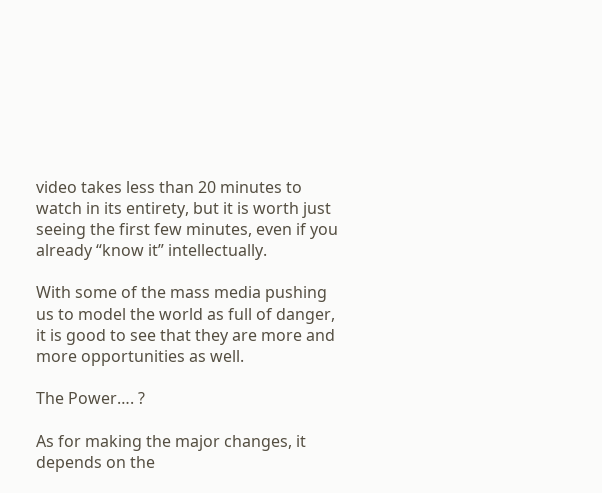video takes less than 20 minutes to watch in its entirety, but it is worth just seeing the first few minutes, even if you already “know it” intellectually.

With some of the mass media pushing us to model the world as full of danger, it is good to see that they are more and more opportunities as well.

The Power…. ?

As for making the major changes, it depends on the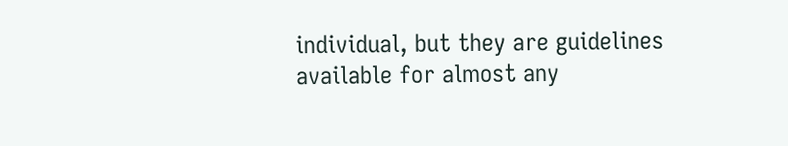individual, but they are guidelines available for almost any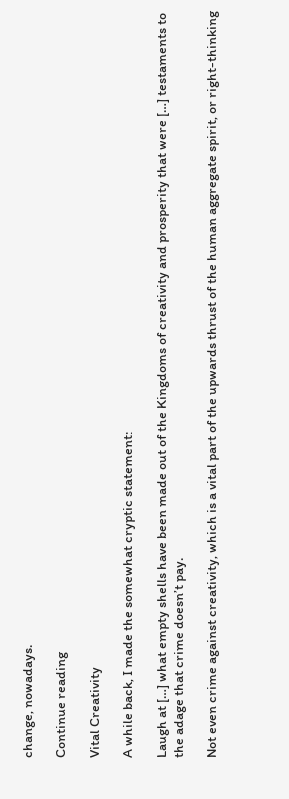change, nowadays.

Continue reading

Vital Creativity

A while back, I made the somewhat cryptic statement:

Laugh at […] what empty shells have been made out of the Kingdoms of creativity and prosperity that were […] testaments to the adage that crime doesn’t pay.

Not even crime against creativity, which is a vital part of the upwards thrust of the human aggregate spirit, or right-thinking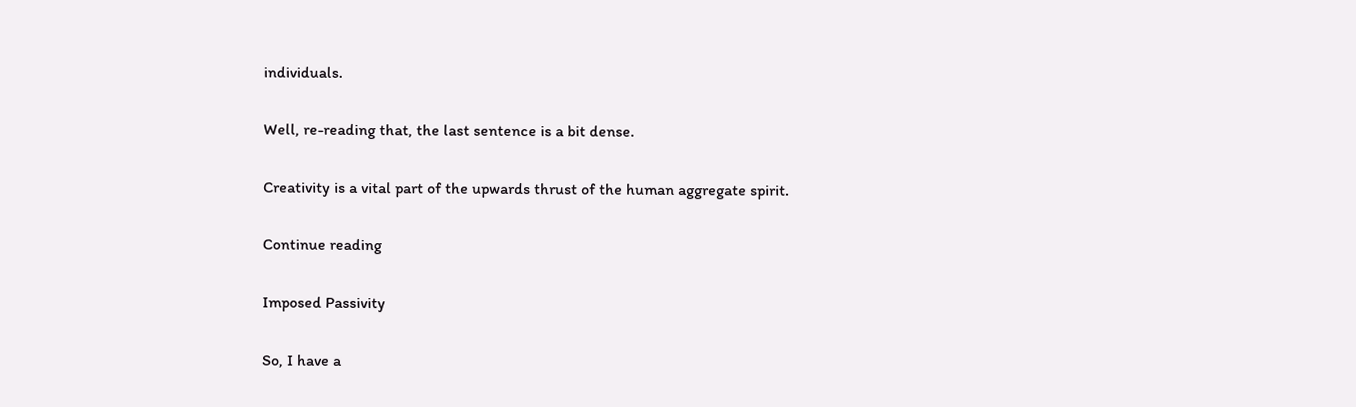individuals.

Well, re-reading that, the last sentence is a bit dense.

Creativity is a vital part of the upwards thrust of the human aggregate spirit.

Continue reading

Imposed Passivity

So, I have a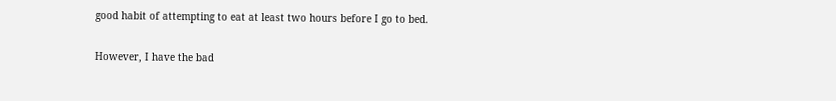good habit of attempting to eat at least two hours before I go to bed.

However, I have the bad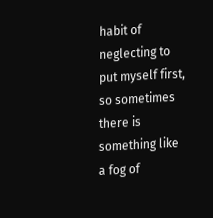habit of neglecting to put myself first, so sometimes there is something like a fog of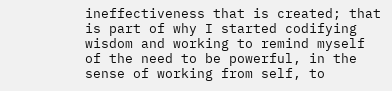ineffectiveness that is created; that is part of why I started codifying wisdom and working to remind myself of the need to be powerful, in the sense of working from self, to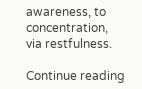awareness, to concentration, via restfulness.

Continue reading